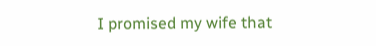I promised my wife that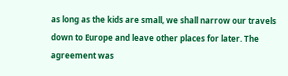as long as the kids are small, we shall narrow our travels down to Europe and leave other places for later. The agreement was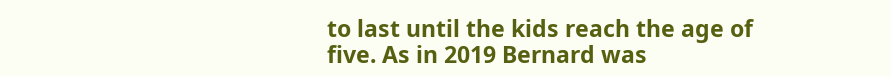to last until the kids reach the age of five. As in 2019 Bernard was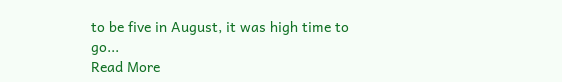to be five in August, it was high time to go...
Read More